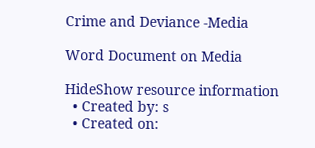Crime and Deviance -Media

Word Document on Media

HideShow resource information
  • Created by: s
  • Created on: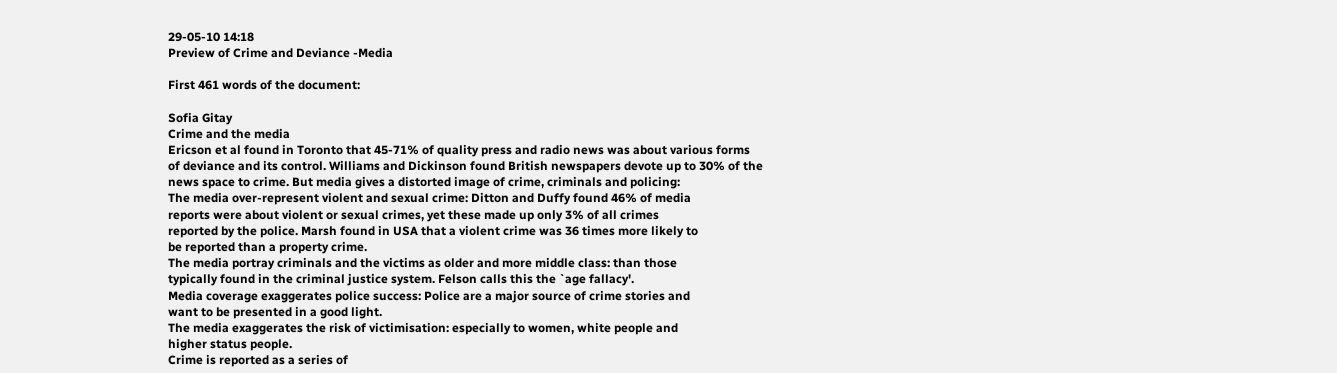29-05-10 14:18
Preview of Crime and Deviance -Media

First 461 words of the document:

Sofia Gitay
Crime and the media
Ericson et al found in Toronto that 45-71% of quality press and radio news was about various forms
of deviance and its control. Williams and Dickinson found British newspapers devote up to 30% of the
news space to crime. But media gives a distorted image of crime, criminals and policing:
The media over-represent violent and sexual crime: Ditton and Duffy found 46% of media
reports were about violent or sexual crimes, yet these made up only 3% of all crimes
reported by the police. Marsh found in USA that a violent crime was 36 times more likely to
be reported than a property crime.
The media portray criminals and the victims as older and more middle class: than those
typically found in the criminal justice system. Felson calls this the `age fallacy'.
Media coverage exaggerates police success: Police are a major source of crime stories and
want to be presented in a good light.
The media exaggerates the risk of victimisation: especially to women, white people and
higher status people.
Crime is reported as a series of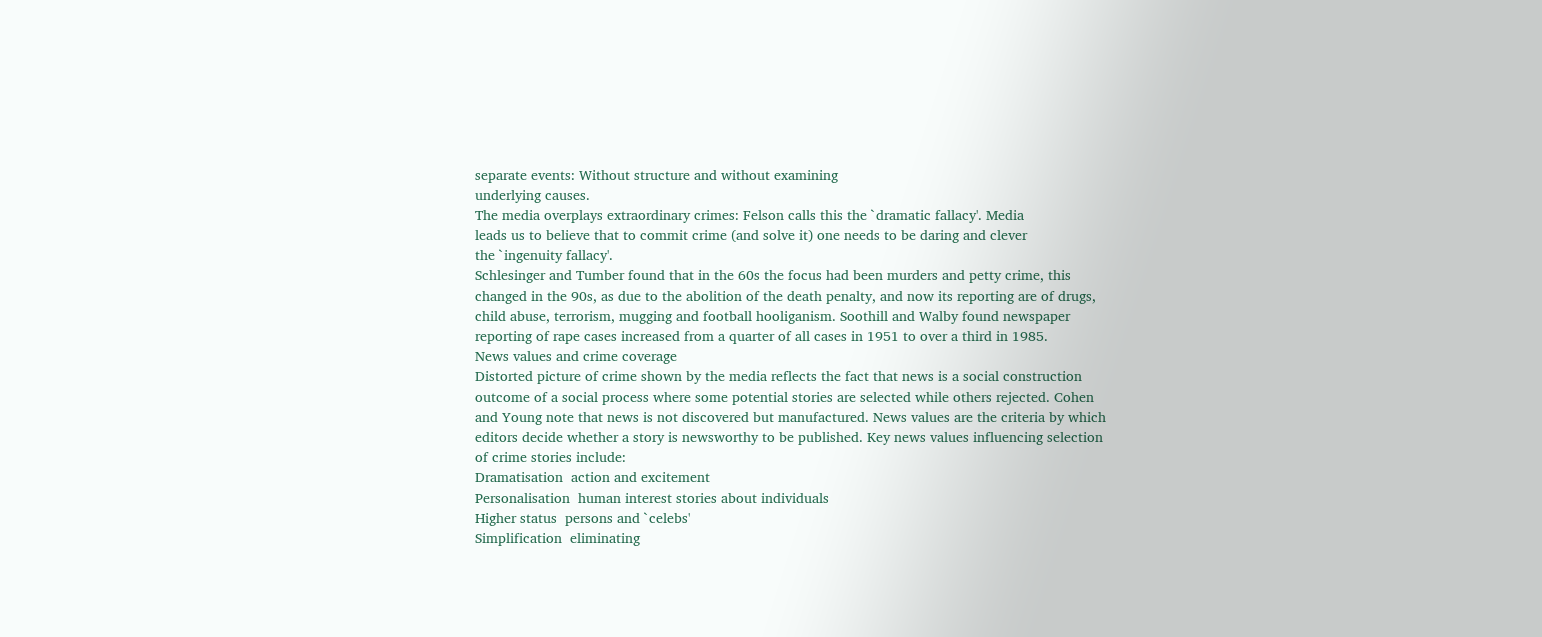separate events: Without structure and without examining
underlying causes.
The media overplays extraordinary crimes: Felson calls this the `dramatic fallacy'. Media
leads us to believe that to commit crime (and solve it) one needs to be daring and clever
the `ingenuity fallacy'.
Schlesinger and Tumber found that in the 60s the focus had been murders and petty crime, this
changed in the 90s, as due to the abolition of the death penalty, and now its reporting are of drugs,
child abuse, terrorism, mugging and football hooliganism. Soothill and Walby found newspaper
reporting of rape cases increased from a quarter of all cases in 1951 to over a third in 1985.
News values and crime coverage
Distorted picture of crime shown by the media reflects the fact that news is a social construction
outcome of a social process where some potential stories are selected while others rejected. Cohen
and Young note that news is not discovered but manufactured. News values are the criteria by which
editors decide whether a story is newsworthy to be published. Key news values influencing selection
of crime stories include:
Dramatisation  action and excitement
Personalisation  human interest stories about individuals
Higher status  persons and `celebs'
Simplification  eliminating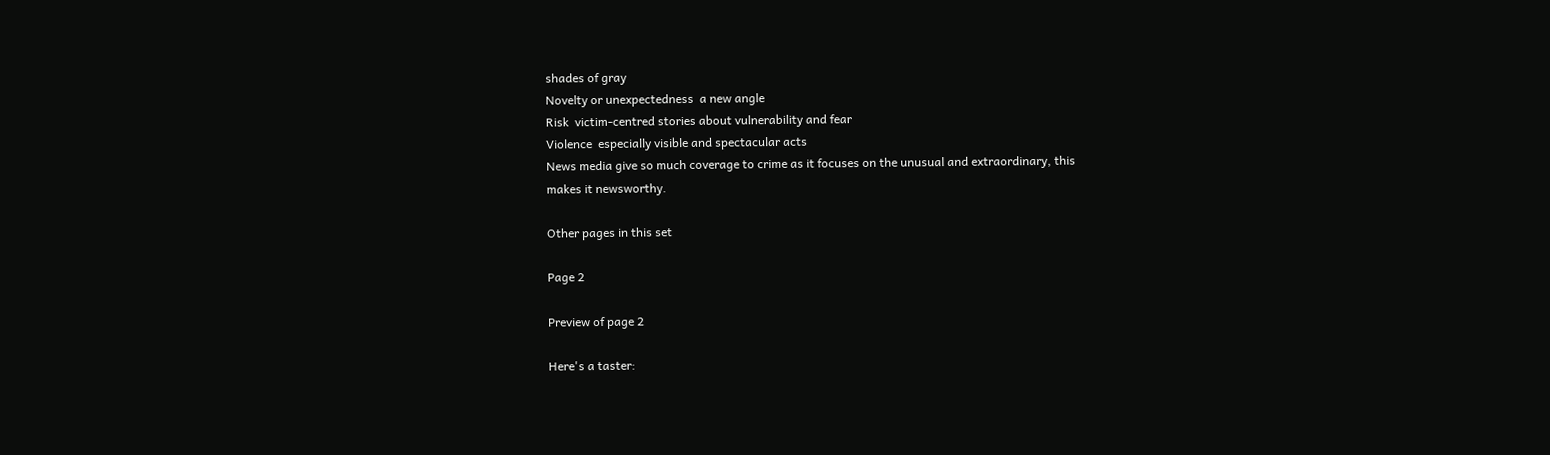shades of gray
Novelty or unexpectedness  a new angle
Risk  victim-centred stories about vulnerability and fear
Violence  especially visible and spectacular acts
News media give so much coverage to crime as it focuses on the unusual and extraordinary, this
makes it newsworthy.

Other pages in this set

Page 2

Preview of page 2

Here's a taster: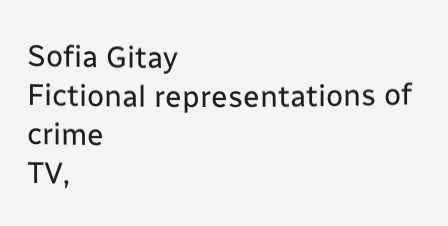Sofia Gitay
Fictional representations of crime
TV,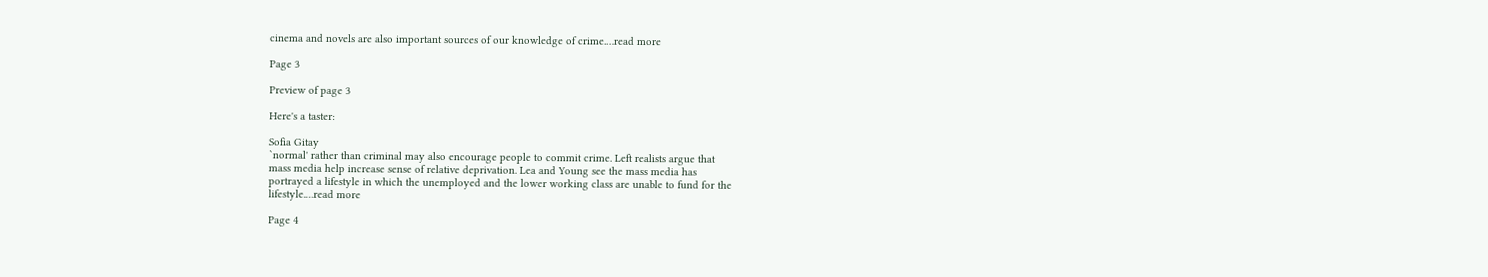cinema and novels are also important sources of our knowledge of crime.…read more

Page 3

Preview of page 3

Here's a taster:

Sofia Gitay
`normal' rather than criminal may also encourage people to commit crime. Left realists argue that
mass media help increase sense of relative deprivation. Lea and Young see the mass media has
portrayed a lifestyle in which the unemployed and the lower working class are unable to fund for the
lifestyle.…read more

Page 4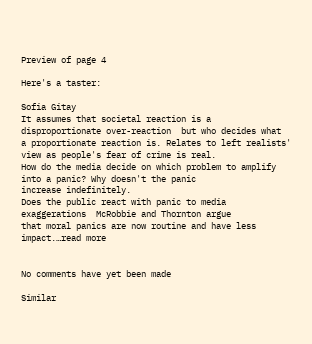Preview of page 4

Here's a taster:

Sofia Gitay
It assumes that societal reaction is a disproportionate over-reaction  but who decides what
a proportionate reaction is. Relates to left realists' view as people's fear of crime is real.
How do the media decide on which problem to amplify into a panic? Why doesn't the panic
increase indefinitely.
Does the public react with panic to media exaggerations  McRobbie and Thornton argue
that moral panics are now routine and have less impact.…read more


No comments have yet been made

Similar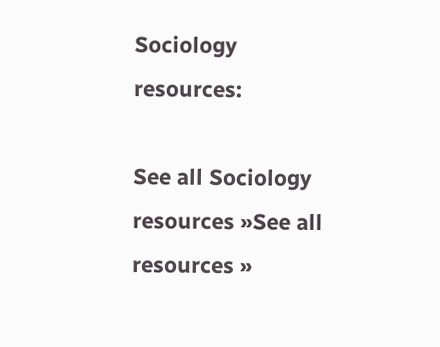Sociology resources:

See all Sociology resources »See all resources »